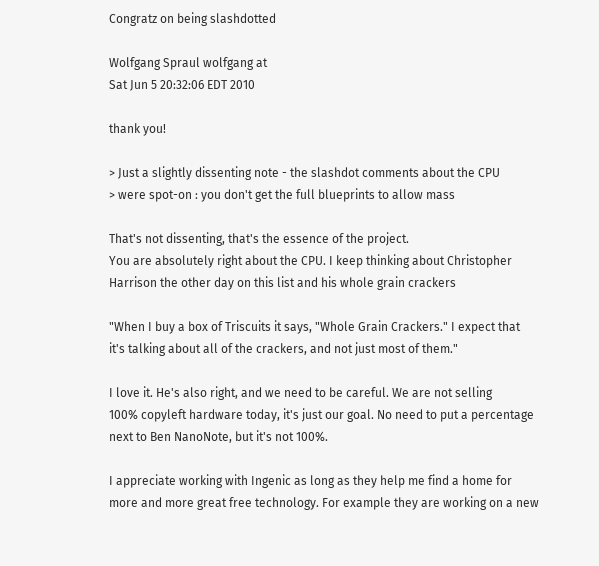Congratz on being slashdotted

Wolfgang Spraul wolfgang at
Sat Jun 5 20:32:06 EDT 2010

thank you!

> Just a slightly dissenting note - the slashdot comments about the CPU
> were spot-on : you don't get the full blueprints to allow mass

That's not dissenting, that's the essence of the project.
You are absolutely right about the CPU. I keep thinking about Christopher
Harrison the other day on this list and his whole grain crackers

"When I buy a box of Triscuits it says, "Whole Grain Crackers." I expect that
it's talking about all of the crackers, and not just most of them."

I love it. He's also right, and we need to be careful. We are not selling
100% copyleft hardware today, it's just our goal. No need to put a percentage
next to Ben NanoNote, but it's not 100%.

I appreciate working with Ingenic as long as they help me find a home for
more and more great free technology. For example they are working on a new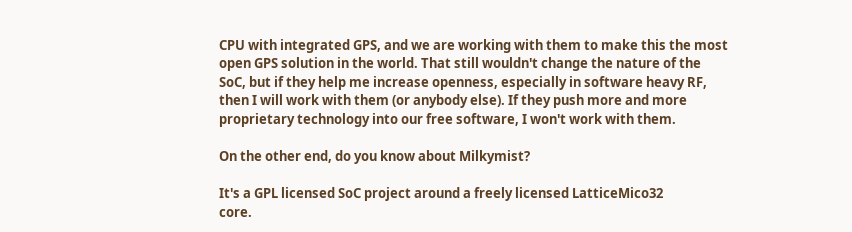CPU with integrated GPS, and we are working with them to make this the most
open GPS solution in the world. That still wouldn't change the nature of the
SoC, but if they help me increase openness, especially in software heavy RF,
then I will work with them (or anybody else). If they push more and more
proprietary technology into our free software, I won't work with them.

On the other end, do you know about Milkymist?

It's a GPL licensed SoC project around a freely licensed LatticeMico32
core.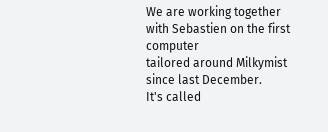We are working together with Sebastien on the first computer
tailored around Milkymist since last December.
It's called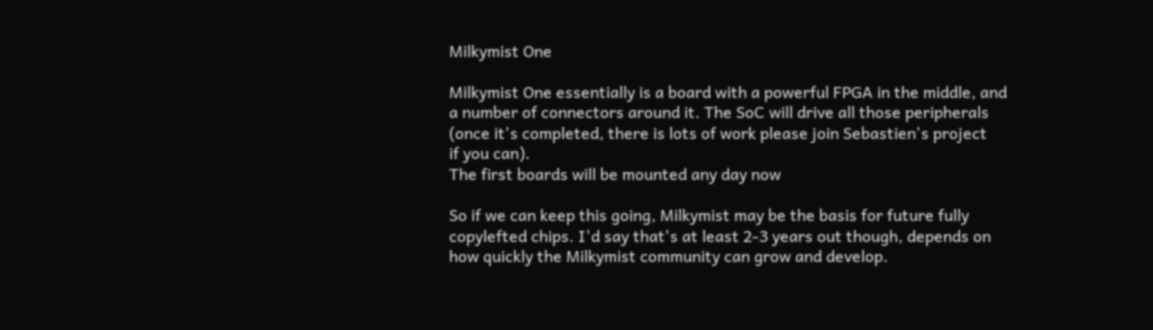Milkymist One

Milkymist One essentially is a board with a powerful FPGA in the middle, and
a number of connectors around it. The SoC will drive all those peripherals
(once it's completed, there is lots of work please join Sebastien's project
if you can).
The first boards will be mounted any day now

So if we can keep this going, Milkymist may be the basis for future fully
copylefted chips. I'd say that's at least 2-3 years out though, depends on
how quickly the Milkymist community can grow and develop.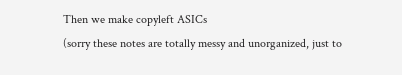Then we make copyleft ASICs
(sorry these notes are totally messy and unorganized, just to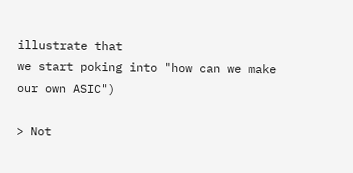illustrate that
we start poking into "how can we make our own ASIC")

> Not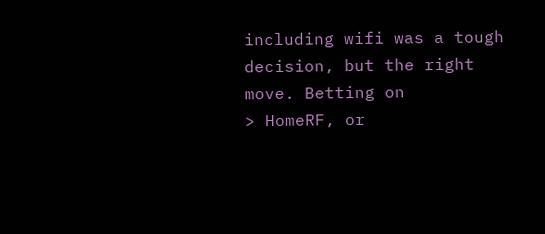including wifi was a tough decision, but the right move. Betting on
> HomeRF, or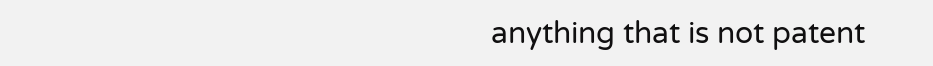anything that is not patent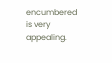encumbered  is very appealing.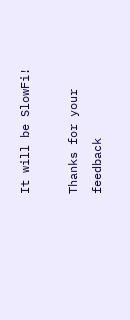It will be SlowFi!

Thanks for your feedback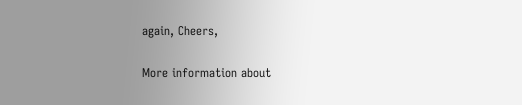again, Cheers,

More information about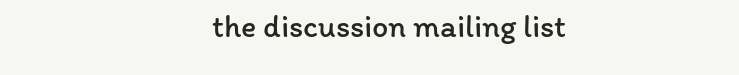the discussion mailing list